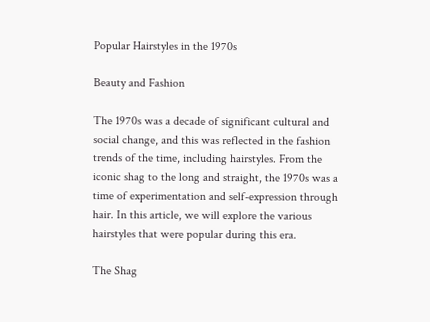Popular Hairstyles in the 1970s

Beauty and Fashion

The 1970s was a decade of significant cultural and social change, and this was reflected in the fashion trends of the time, including hairstyles. From the iconic shag to the long and straight, the 1970s was a time of experimentation and self-expression through hair. In this article, we will explore the various hairstyles that were popular during this era.

The Shag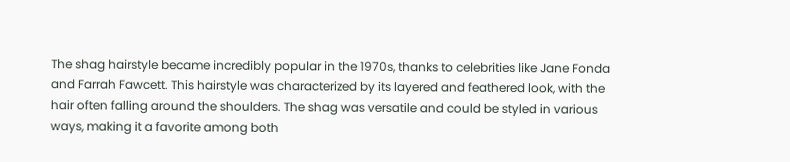The shag hairstyle became incredibly popular in the 1970s, thanks to celebrities like Jane Fonda and Farrah Fawcett. This hairstyle was characterized by its layered and feathered look, with the hair often falling around the shoulders. The shag was versatile and could be styled in various ways, making it a favorite among both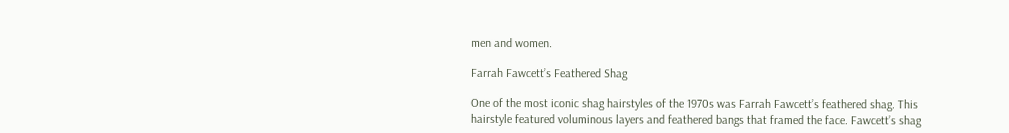men and women.

Farrah Fawcett’s Feathered Shag

One of the most iconic shag hairstyles of the 1970s was Farrah Fawcett’s feathered shag. This hairstyle featured voluminous layers and feathered bangs that framed the face. Fawcett’s shag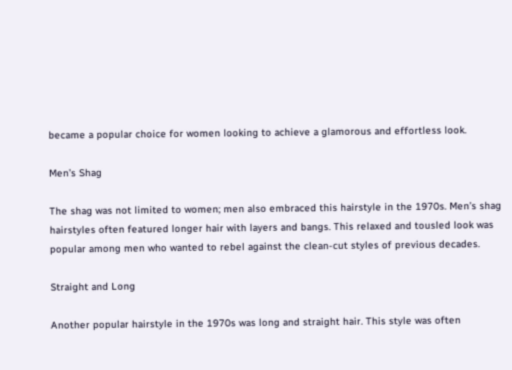became a popular choice for women looking to achieve a glamorous and effortless look.

Men’s Shag

The shag was not limited to women; men also embraced this hairstyle in the 1970s. Men’s shag hairstyles often featured longer hair with layers and bangs. This relaxed and tousled look was popular among men who wanted to rebel against the clean-cut styles of previous decades.

Straight and Long

Another popular hairstyle in the 1970s was long and straight hair. This style was often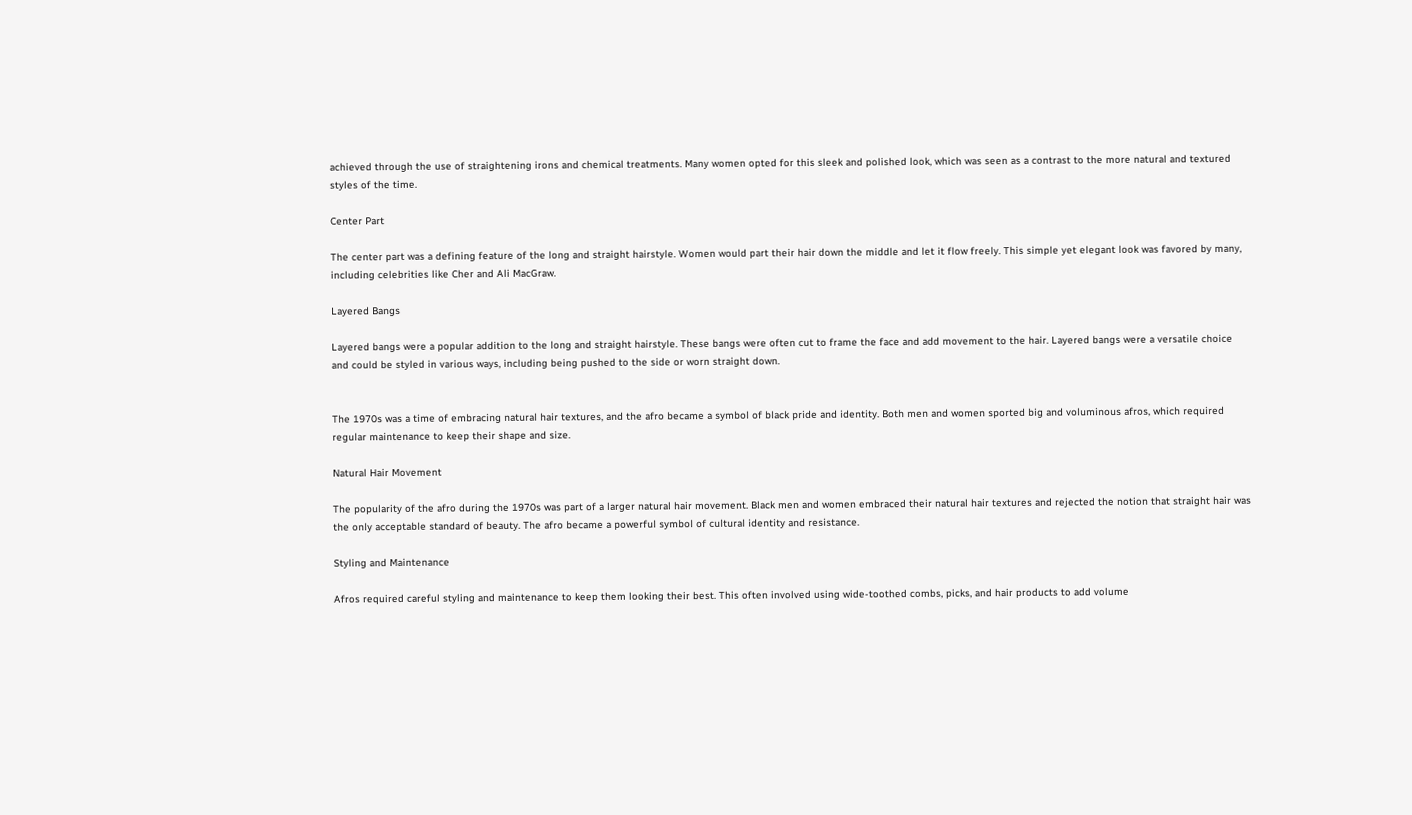achieved through the use of straightening irons and chemical treatments. Many women opted for this sleek and polished look, which was seen as a contrast to the more natural and textured styles of the time.

Center Part

The center part was a defining feature of the long and straight hairstyle. Women would part their hair down the middle and let it flow freely. This simple yet elegant look was favored by many, including celebrities like Cher and Ali MacGraw.

Layered Bangs

Layered bangs were a popular addition to the long and straight hairstyle. These bangs were often cut to frame the face and add movement to the hair. Layered bangs were a versatile choice and could be styled in various ways, including being pushed to the side or worn straight down.


The 1970s was a time of embracing natural hair textures, and the afro became a symbol of black pride and identity. Both men and women sported big and voluminous afros, which required regular maintenance to keep their shape and size.

Natural Hair Movement

The popularity of the afro during the 1970s was part of a larger natural hair movement. Black men and women embraced their natural hair textures and rejected the notion that straight hair was the only acceptable standard of beauty. The afro became a powerful symbol of cultural identity and resistance.

Styling and Maintenance

Afros required careful styling and maintenance to keep them looking their best. This often involved using wide-toothed combs, picks, and hair products to add volume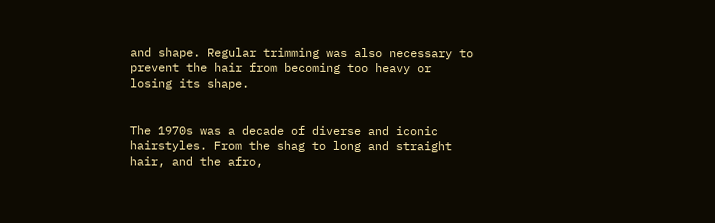and shape. Regular trimming was also necessary to prevent the hair from becoming too heavy or losing its shape.


The 1970s was a decade of diverse and iconic hairstyles. From the shag to long and straight hair, and the afro,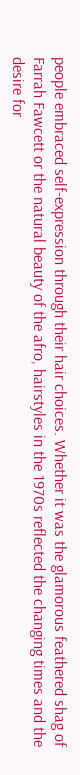people embraced self-expression through their hair choices. Whether it was the glamorous feathered shag of Farrah Fawcett or the natural beauty of the afro, hairstyles in the 1970s reflected the changing times and the desire for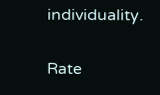individuality.

Rate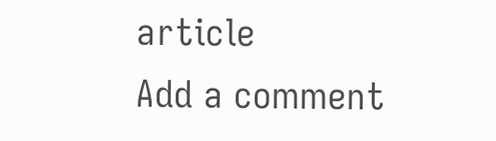article
Add a comment